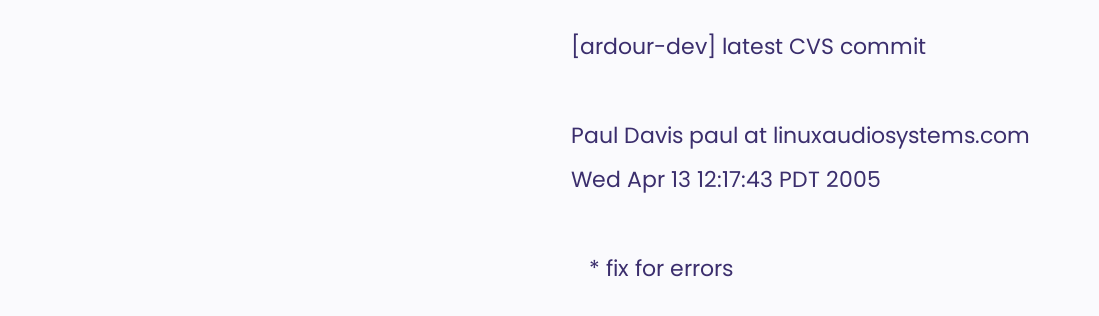[ardour-dev] latest CVS commit

Paul Davis paul at linuxaudiosystems.com
Wed Apr 13 12:17:43 PDT 2005

   * fix for errors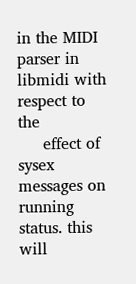in the MIDI parser in libmidi with respect to the
     effect of sysex messages on running status. this will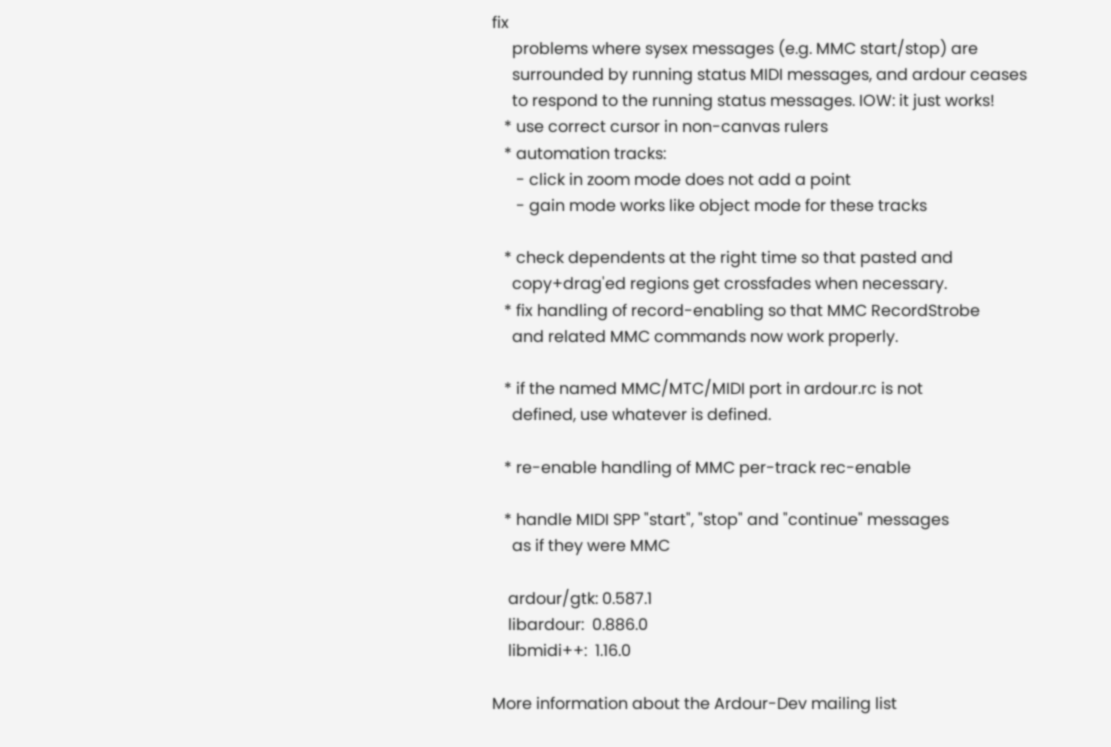fix
     problems where sysex messages (e.g. MMC start/stop) are
     surrounded by running status MIDI messages, and ardour ceases
     to respond to the running status messages. IOW: it just works!
   * use correct cursor in non-canvas rulers
   * automation tracks:
      - click in zoom mode does not add a point
      - gain mode works like object mode for these tracks

   * check dependents at the right time so that pasted and
     copy+drag'ed regions get crossfades when necessary.
   * fix handling of record-enabling so that MMC RecordStrobe
     and related MMC commands now work properly.

   * if the named MMC/MTC/MIDI port in ardour.rc is not
     defined, use whatever is defined.

   * re-enable handling of MMC per-track rec-enable

   * handle MIDI SPP "start", "stop" and "continue" messages
     as if they were MMC

    ardour/gtk: 0.587.1
    libardour:  0.886.0
    libmidi++:  1.16.0

More information about the Ardour-Dev mailing list